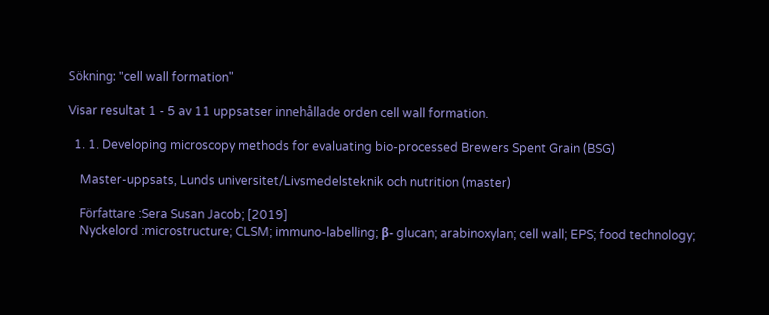Sökning: "cell wall formation"

Visar resultat 1 - 5 av 11 uppsatser innehållade orden cell wall formation.

  1. 1. Developing microscopy methods for evaluating bio-processed Brewers Spent Grain (BSG)

    Master-uppsats, Lunds universitet/Livsmedelsteknik och nutrition (master)

    Författare :Sera Susan Jacob; [2019]
    Nyckelord :microstructure; CLSM; immuno-labelling; β- glucan; arabinoxylan; cell wall; EPS; food technology;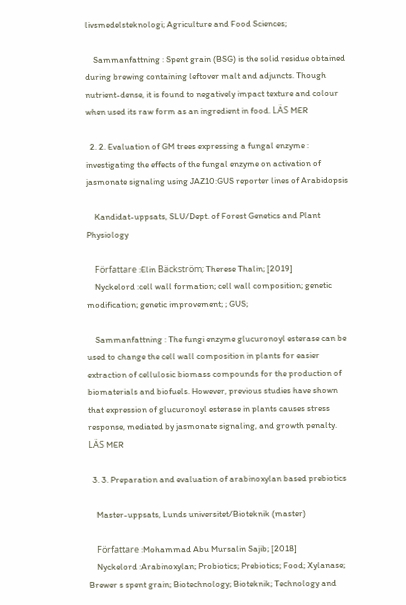livsmedelsteknologi; Agriculture and Food Sciences;

    Sammanfattning : Spent grain (BSG) is the solid residue obtained during brewing containing leftover malt and adjuncts. Though nutrient-dense, it is found to negatively impact texture and colour when used its raw form as an ingredient in food. LÄS MER

  2. 2. Evaluation of GM trees expressing a fungal enzyme : investigating the effects of the fungal enzyme on activation of jasmonate signaling using JAZ10:GUS reporter lines of Arabidopsis

    Kandidat-uppsats, SLU/Dept. of Forest Genetics and Plant Physiology

    Författare :Elin Bäckström; Therese Thalin; [2019]
    Nyckelord :cell wall formation; cell wall composition; genetic modification; genetic improvement; ; GUS;

    Sammanfattning : The fungi enzyme glucuronoyl esterase can be used to change the cell wall composition in plants for easier extraction of cellulosic biomass compounds for the production of biomaterials and biofuels. However, previous studies have shown that expression of glucuronoyl esterase in plants causes stress response, mediated by jasmonate signaling, and growth penalty. LÄS MER

  3. 3. Preparation and evaluation of arabinoxylan based prebiotics

    Master-uppsats, Lunds universitet/Bioteknik (master)

    Författare :Mohammad Abu Mursalin Sajib; [2018]
    Nyckelord :Arabinoxylan; Probiotics; Prebiotics; Food; Xylanase; Brewer s spent grain; Biotechnology; Bioteknik; Technology and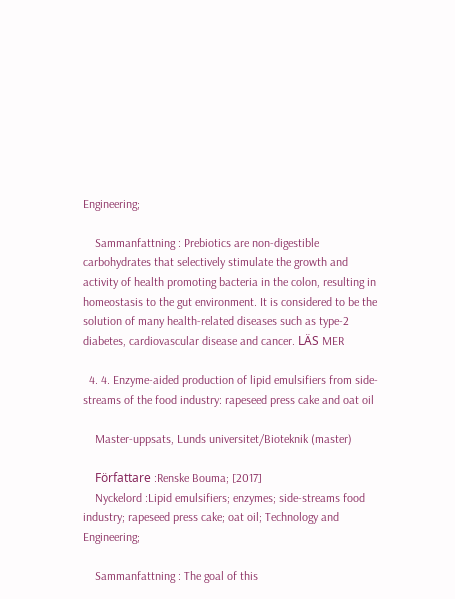Engineering;

    Sammanfattning : Prebiotics are non-digestible carbohydrates that selectively stimulate the growth and activity of health promoting bacteria in the colon, resulting in homeostasis to the gut environment. It is considered to be the solution of many health-related diseases such as type-2 diabetes, cardiovascular disease and cancer. LÄS MER

  4. 4. Enzyme-aided production of lipid emulsifiers from side-streams of the food industry: rapeseed press cake and oat oil

    Master-uppsats, Lunds universitet/Bioteknik (master)

    Författare :Renske Bouma; [2017]
    Nyckelord :Lipid emulsifiers; enzymes; side-streams food industry; rapeseed press cake; oat oil; Technology and Engineering;

    Sammanfattning : The goal of this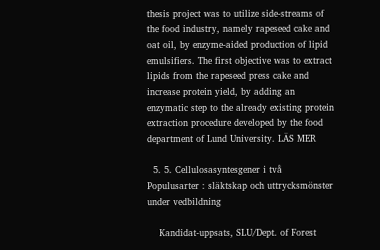thesis project was to utilize side-streams of the food industry, namely rapeseed cake and oat oil, by enzyme-aided production of lipid emulsifiers. The first objective was to extract lipids from the rapeseed press cake and increase protein yield, by adding an enzymatic step to the already existing protein extraction procedure developed by the food department of Lund University. LÄS MER

  5. 5. Cellulosasyntesgener i två Populusarter : släktskap och uttrycksmönster under vedbildning

    Kandidat-uppsats, SLU/Dept. of Forest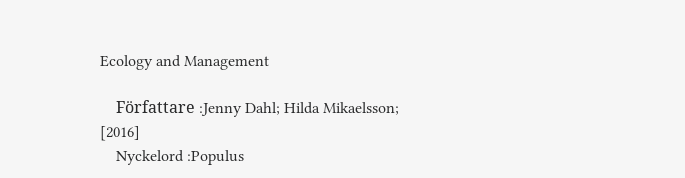Ecology and Management

    Författare :Jenny Dahl; Hilda Mikaelsson; [2016]
    Nyckelord :Populus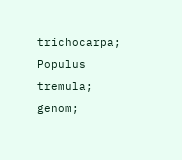trichocarpa; Populus tremula; genom;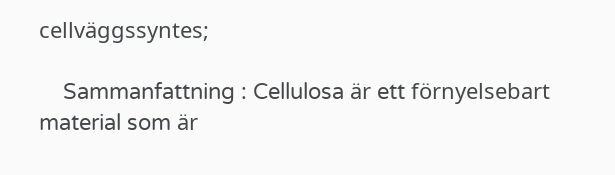cellväggssyntes;

    Sammanfattning : Cellulosa är ett förnyelsebart material som är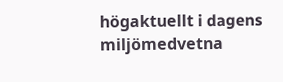högaktuellt i dagens miljömedvetna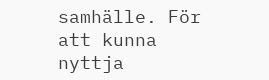samhälle. För att kunna nyttja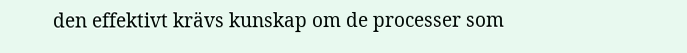den effektivt krävs kunskap om de processer som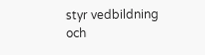styr vedbildning och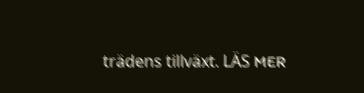trädens tillväxt. LÄS MER